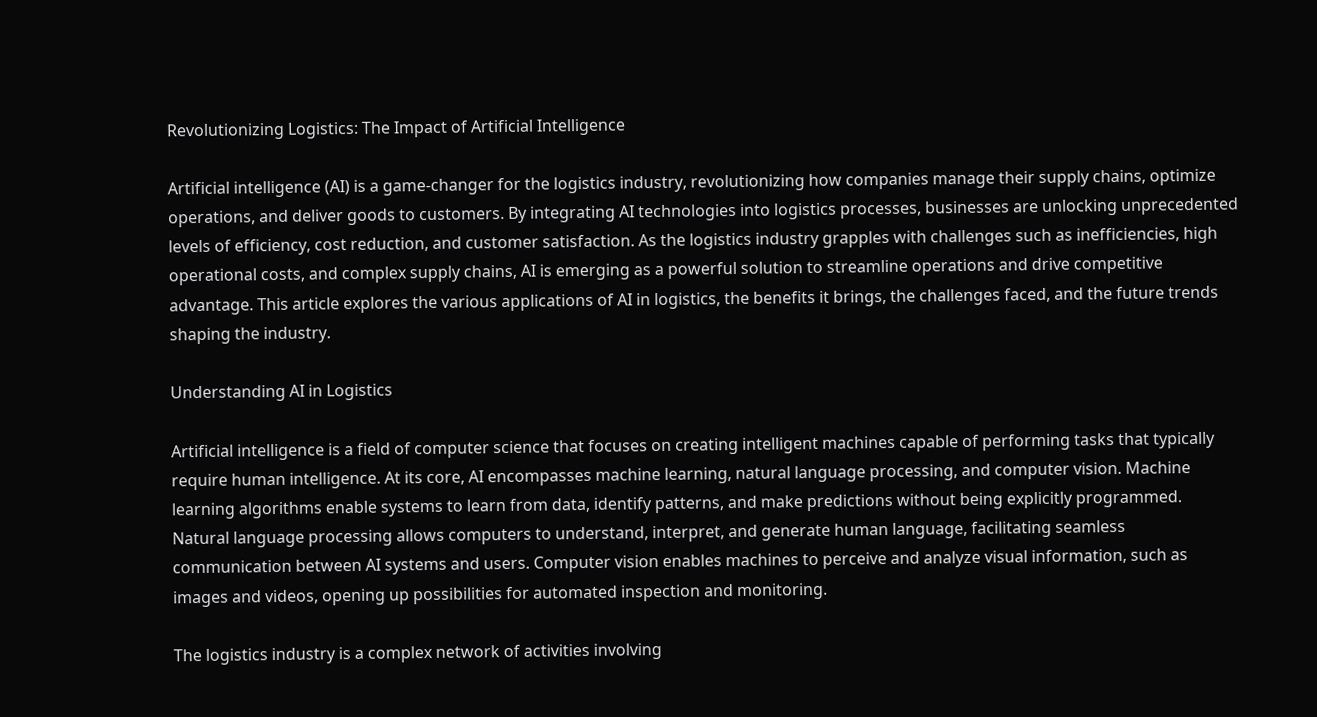Revolutionizing Logistics: The Impact of Artificial Intelligence

Artificial intelligence (AI) is a game-changer for the logistics industry, revolutionizing how companies manage their supply chains, optimize operations, and deliver goods to customers. By integrating AI technologies into logistics processes, businesses are unlocking unprecedented levels of efficiency, cost reduction, and customer satisfaction. As the logistics industry grapples with challenges such as inefficiencies, high operational costs, and complex supply chains, AI is emerging as a powerful solution to streamline operations and drive competitive advantage. This article explores the various applications of AI in logistics, the benefits it brings, the challenges faced, and the future trends shaping the industry.

Understanding AI in Logistics

Artificial intelligence is a field of computer science that focuses on creating intelligent machines capable of performing tasks that typically require human intelligence. At its core, AI encompasses machine learning, natural language processing, and computer vision. Machine learning algorithms enable systems to learn from data, identify patterns, and make predictions without being explicitly programmed. Natural language processing allows computers to understand, interpret, and generate human language, facilitating seamless communication between AI systems and users. Computer vision enables machines to perceive and analyze visual information, such as images and videos, opening up possibilities for automated inspection and monitoring.

The logistics industry is a complex network of activities involving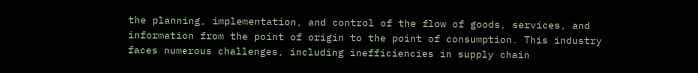the planning, implementation, and control of the flow of goods, services, and information from the point of origin to the point of consumption. This industry faces numerous challenges, including inefficiencies in supply chain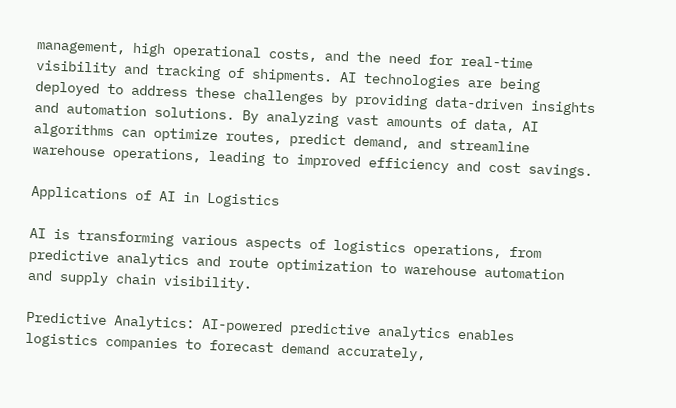management, high operational costs, and the need for real-time visibility and tracking of shipments. AI technologies are being deployed to address these challenges by providing data-driven insights and automation solutions. By analyzing vast amounts of data, AI algorithms can optimize routes, predict demand, and streamline warehouse operations, leading to improved efficiency and cost savings.

Applications of AI in Logistics

AI is transforming various aspects of logistics operations, from predictive analytics and route optimization to warehouse automation and supply chain visibility.

Predictive Analytics: AI-powered predictive analytics enables logistics companies to forecast demand accurately,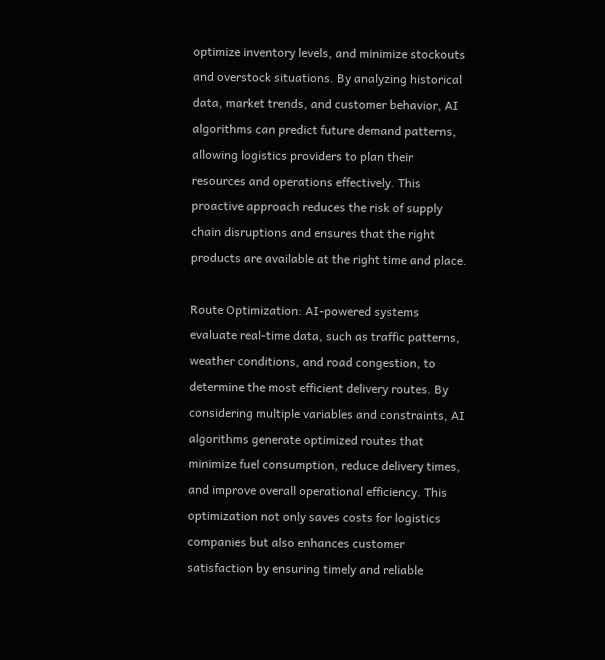optimize inventory levels, and minimize stockouts and overstock situations. By analyzing historical data, market trends, and customer behavior, AI algorithms can predict future demand patterns, allowing logistics providers to plan their resources and operations effectively. This proactive approach reduces the risk of supply chain disruptions and ensures that the right products are available at the right time and place.

Route Optimization: AI-powered systems evaluate real-time data, such as traffic patterns, weather conditions, and road congestion, to determine the most efficient delivery routes. By considering multiple variables and constraints, AI algorithms generate optimized routes that minimize fuel consumption, reduce delivery times, and improve overall operational efficiency. This optimization not only saves costs for logistics companies but also enhances customer satisfaction by ensuring timely and reliable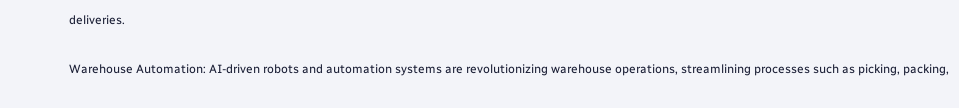deliveries.

Warehouse Automation: AI-driven robots and automation systems are revolutionizing warehouse operations, streamlining processes such as picking, packing,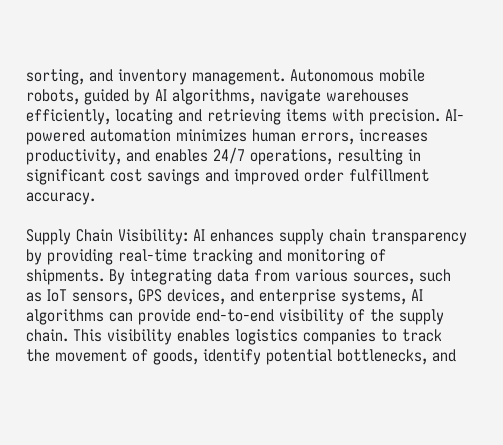sorting, and inventory management. Autonomous mobile robots, guided by AI algorithms, navigate warehouses efficiently, locating and retrieving items with precision. AI-powered automation minimizes human errors, increases productivity, and enables 24/7 operations, resulting in significant cost savings and improved order fulfillment accuracy.

Supply Chain Visibility: AI enhances supply chain transparency by providing real-time tracking and monitoring of shipments. By integrating data from various sources, such as IoT sensors, GPS devices, and enterprise systems, AI algorithms can provide end-to-end visibility of the supply chain. This visibility enables logistics companies to track the movement of goods, identify potential bottlenecks, and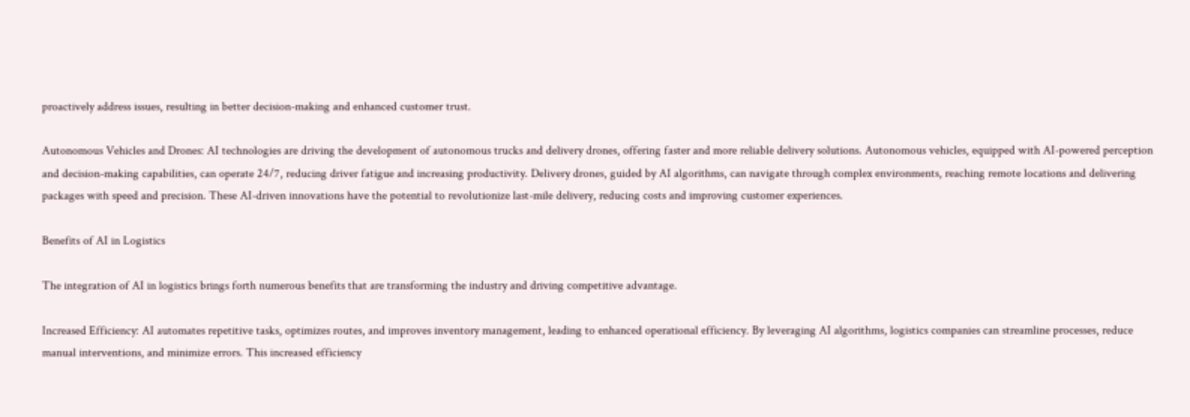proactively address issues, resulting in better decision-making and enhanced customer trust.

Autonomous Vehicles and Drones: AI technologies are driving the development of autonomous trucks and delivery drones, offering faster and more reliable delivery solutions. Autonomous vehicles, equipped with AI-powered perception and decision-making capabilities, can operate 24/7, reducing driver fatigue and increasing productivity. Delivery drones, guided by AI algorithms, can navigate through complex environments, reaching remote locations and delivering packages with speed and precision. These AI-driven innovations have the potential to revolutionize last-mile delivery, reducing costs and improving customer experiences.

Benefits of AI in Logistics

The integration of AI in logistics brings forth numerous benefits that are transforming the industry and driving competitive advantage.

Increased Efficiency: AI automates repetitive tasks, optimizes routes, and improves inventory management, leading to enhanced operational efficiency. By leveraging AI algorithms, logistics companies can streamline processes, reduce manual interventions, and minimize errors. This increased efficiency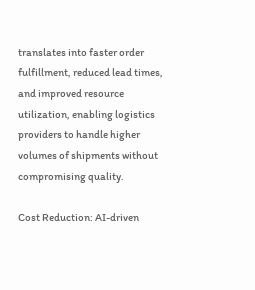translates into faster order fulfillment, reduced lead times, and improved resource utilization, enabling logistics providers to handle higher volumes of shipments without compromising quality.

Cost Reduction: AI-driven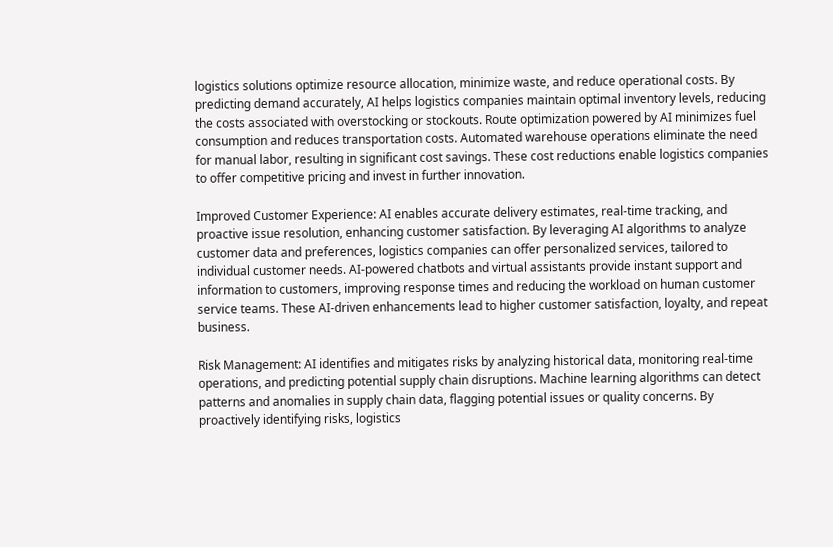logistics solutions optimize resource allocation, minimize waste, and reduce operational costs. By predicting demand accurately, AI helps logistics companies maintain optimal inventory levels, reducing the costs associated with overstocking or stockouts. Route optimization powered by AI minimizes fuel consumption and reduces transportation costs. Automated warehouse operations eliminate the need for manual labor, resulting in significant cost savings. These cost reductions enable logistics companies to offer competitive pricing and invest in further innovation.

Improved Customer Experience: AI enables accurate delivery estimates, real-time tracking, and proactive issue resolution, enhancing customer satisfaction. By leveraging AI algorithms to analyze customer data and preferences, logistics companies can offer personalized services, tailored to individual customer needs. AI-powered chatbots and virtual assistants provide instant support and information to customers, improving response times and reducing the workload on human customer service teams. These AI-driven enhancements lead to higher customer satisfaction, loyalty, and repeat business.

Risk Management: AI identifies and mitigates risks by analyzing historical data, monitoring real-time operations, and predicting potential supply chain disruptions. Machine learning algorithms can detect patterns and anomalies in supply chain data, flagging potential issues or quality concerns. By proactively identifying risks, logistics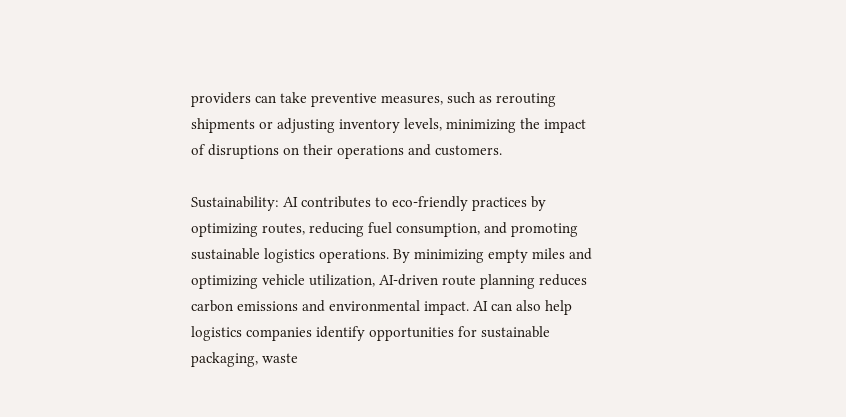providers can take preventive measures, such as rerouting shipments or adjusting inventory levels, minimizing the impact of disruptions on their operations and customers.

Sustainability: AI contributes to eco-friendly practices by optimizing routes, reducing fuel consumption, and promoting sustainable logistics operations. By minimizing empty miles and optimizing vehicle utilization, AI-driven route planning reduces carbon emissions and environmental impact. AI can also help logistics companies identify opportunities for sustainable packaging, waste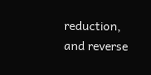reduction, and reverse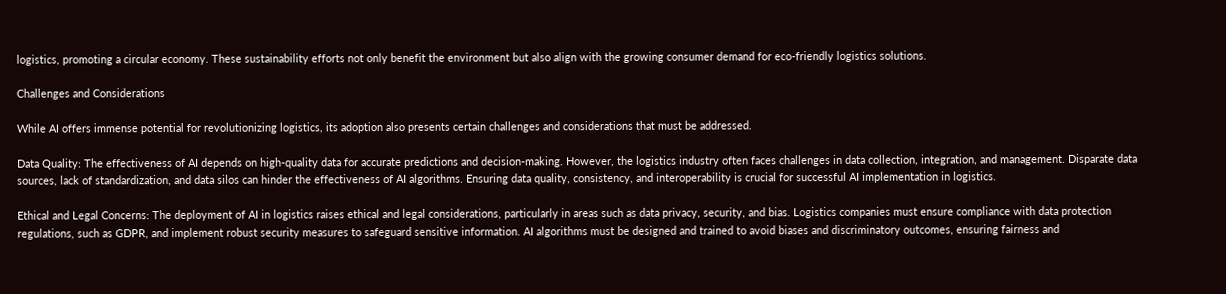logistics, promoting a circular economy. These sustainability efforts not only benefit the environment but also align with the growing consumer demand for eco-friendly logistics solutions.

Challenges and Considerations

While AI offers immense potential for revolutionizing logistics, its adoption also presents certain challenges and considerations that must be addressed.

Data Quality: The effectiveness of AI depends on high-quality data for accurate predictions and decision-making. However, the logistics industry often faces challenges in data collection, integration, and management. Disparate data sources, lack of standardization, and data silos can hinder the effectiveness of AI algorithms. Ensuring data quality, consistency, and interoperability is crucial for successful AI implementation in logistics.

Ethical and Legal Concerns: The deployment of AI in logistics raises ethical and legal considerations, particularly in areas such as data privacy, security, and bias. Logistics companies must ensure compliance with data protection regulations, such as GDPR, and implement robust security measures to safeguard sensitive information. AI algorithms must be designed and trained to avoid biases and discriminatory outcomes, ensuring fairness and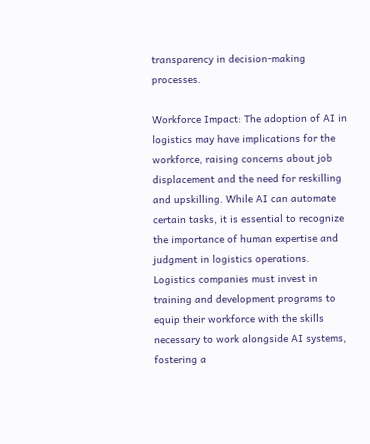transparency in decision-making processes.

Workforce Impact: The adoption of AI in logistics may have implications for the workforce, raising concerns about job displacement and the need for reskilling and upskilling. While AI can automate certain tasks, it is essential to recognize the importance of human expertise and judgment in logistics operations. Logistics companies must invest in training and development programs to equip their workforce with the skills necessary to work alongside AI systems, fostering a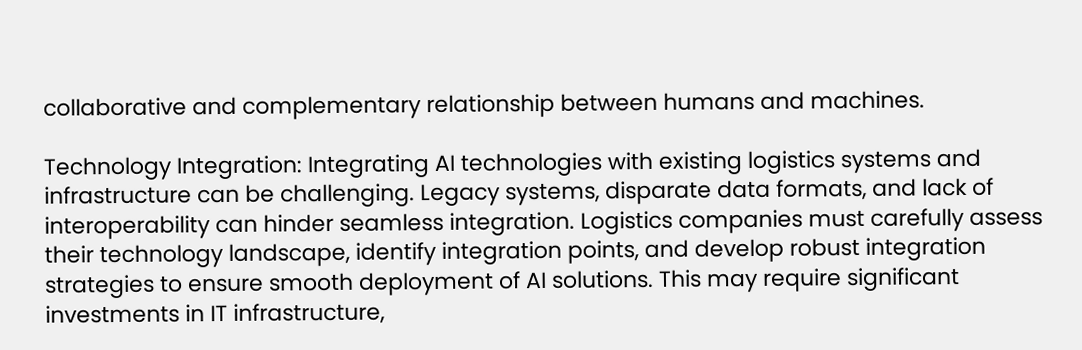collaborative and complementary relationship between humans and machines.

Technology Integration: Integrating AI technologies with existing logistics systems and infrastructure can be challenging. Legacy systems, disparate data formats, and lack of interoperability can hinder seamless integration. Logistics companies must carefully assess their technology landscape, identify integration points, and develop robust integration strategies to ensure smooth deployment of AI solutions. This may require significant investments in IT infrastructure,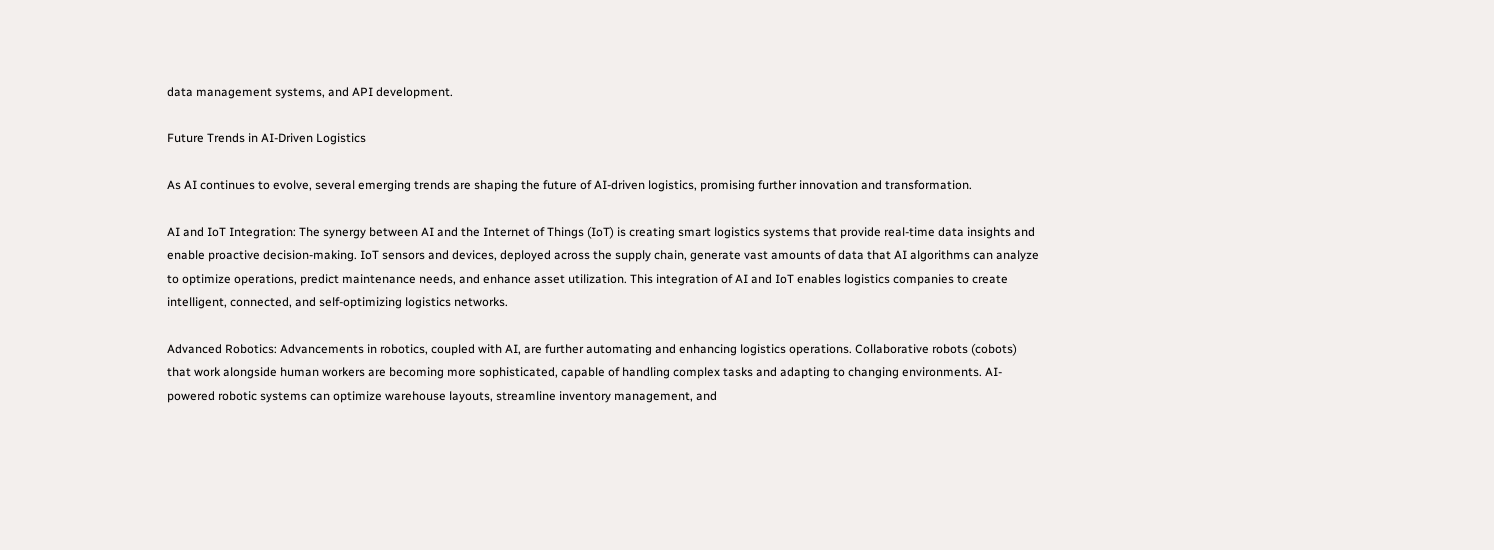data management systems, and API development.

Future Trends in AI-Driven Logistics

As AI continues to evolve, several emerging trends are shaping the future of AI-driven logistics, promising further innovation and transformation.

AI and IoT Integration: The synergy between AI and the Internet of Things (IoT) is creating smart logistics systems that provide real-time data insights and enable proactive decision-making. IoT sensors and devices, deployed across the supply chain, generate vast amounts of data that AI algorithms can analyze to optimize operations, predict maintenance needs, and enhance asset utilization. This integration of AI and IoT enables logistics companies to create intelligent, connected, and self-optimizing logistics networks.

Advanced Robotics: Advancements in robotics, coupled with AI, are further automating and enhancing logistics operations. Collaborative robots (cobots) that work alongside human workers are becoming more sophisticated, capable of handling complex tasks and adapting to changing environments. AI-powered robotic systems can optimize warehouse layouts, streamline inventory management, and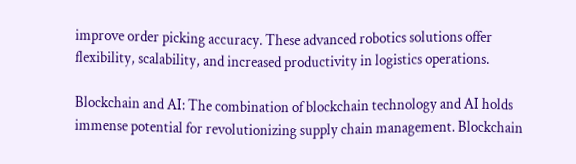improve order picking accuracy. These advanced robotics solutions offer flexibility, scalability, and increased productivity in logistics operations.

Blockchain and AI: The combination of blockchain technology and AI holds immense potential for revolutionizing supply chain management. Blockchain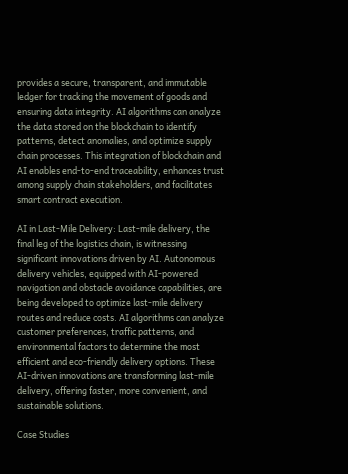provides a secure, transparent, and immutable ledger for tracking the movement of goods and ensuring data integrity. AI algorithms can analyze the data stored on the blockchain to identify patterns, detect anomalies, and optimize supply chain processes. This integration of blockchain and AI enables end-to-end traceability, enhances trust among supply chain stakeholders, and facilitates smart contract execution.

AI in Last-Mile Delivery: Last-mile delivery, the final leg of the logistics chain, is witnessing significant innovations driven by AI. Autonomous delivery vehicles, equipped with AI-powered navigation and obstacle avoidance capabilities, are being developed to optimize last-mile delivery routes and reduce costs. AI algorithms can analyze customer preferences, traffic patterns, and environmental factors to determine the most efficient and eco-friendly delivery options. These AI-driven innovations are transforming last-mile delivery, offering faster, more convenient, and sustainable solutions.

Case Studies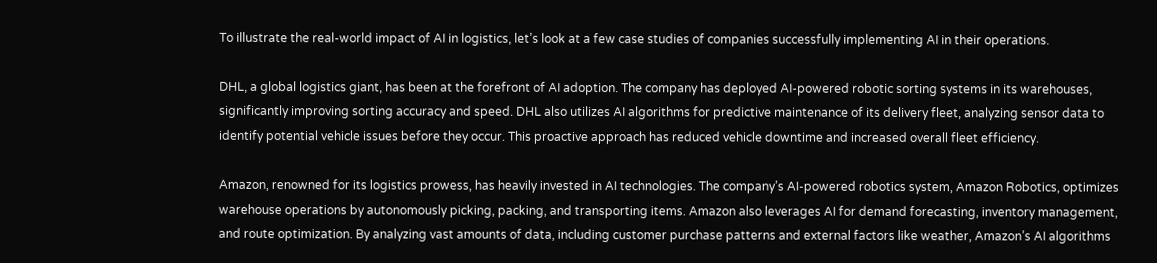To illustrate the real-world impact of AI in logistics, let’s look at a few case studies of companies successfully implementing AI in their operations.

DHL, a global logistics giant, has been at the forefront of AI adoption. The company has deployed AI-powered robotic sorting systems in its warehouses, significantly improving sorting accuracy and speed. DHL also utilizes AI algorithms for predictive maintenance of its delivery fleet, analyzing sensor data to identify potential vehicle issues before they occur. This proactive approach has reduced vehicle downtime and increased overall fleet efficiency.

Amazon, renowned for its logistics prowess, has heavily invested in AI technologies. The company’s AI-powered robotics system, Amazon Robotics, optimizes warehouse operations by autonomously picking, packing, and transporting items. Amazon also leverages AI for demand forecasting, inventory management, and route optimization. By analyzing vast amounts of data, including customer purchase patterns and external factors like weather, Amazon’s AI algorithms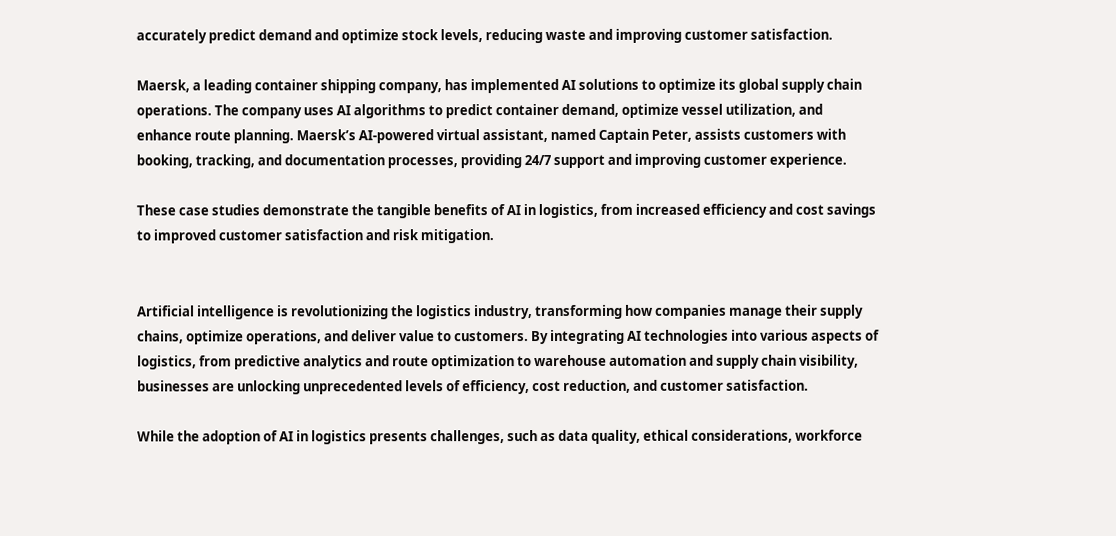accurately predict demand and optimize stock levels, reducing waste and improving customer satisfaction.

Maersk, a leading container shipping company, has implemented AI solutions to optimize its global supply chain operations. The company uses AI algorithms to predict container demand, optimize vessel utilization, and enhance route planning. Maersk’s AI-powered virtual assistant, named Captain Peter, assists customers with booking, tracking, and documentation processes, providing 24/7 support and improving customer experience.

These case studies demonstrate the tangible benefits of AI in logistics, from increased efficiency and cost savings to improved customer satisfaction and risk mitigation.


Artificial intelligence is revolutionizing the logistics industry, transforming how companies manage their supply chains, optimize operations, and deliver value to customers. By integrating AI technologies into various aspects of logistics, from predictive analytics and route optimization to warehouse automation and supply chain visibility, businesses are unlocking unprecedented levels of efficiency, cost reduction, and customer satisfaction.

While the adoption of AI in logistics presents challenges, such as data quality, ethical considerations, workforce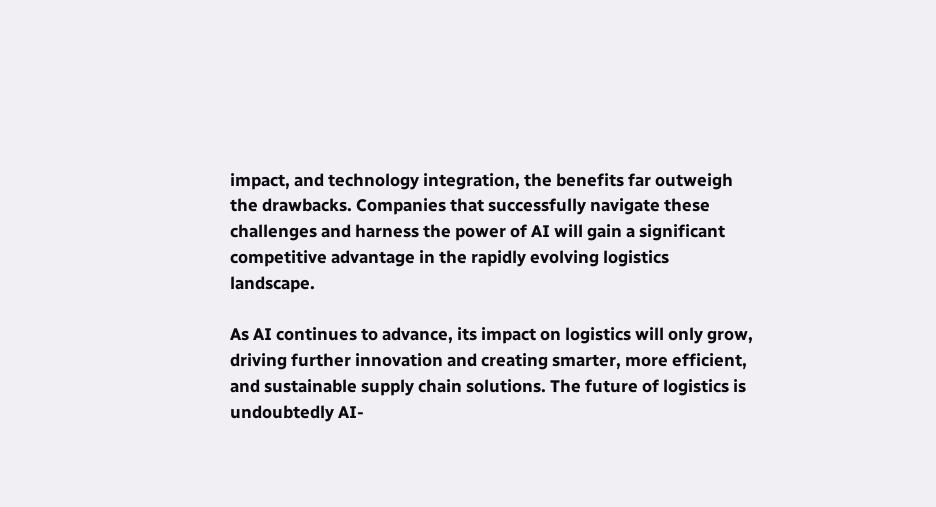impact, and technology integration, the benefits far outweigh the drawbacks. Companies that successfully navigate these challenges and harness the power of AI will gain a significant competitive advantage in the rapidly evolving logistics landscape.

As AI continues to advance, its impact on logistics will only grow, driving further innovation and creating smarter, more efficient, and sustainable supply chain solutions. The future of logistics is undoubtedly AI-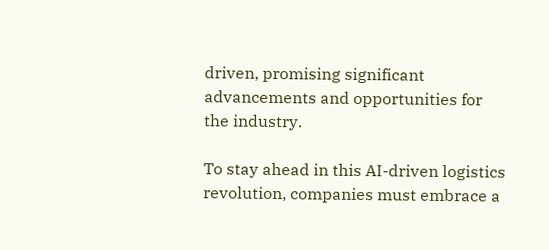driven, promising significant advancements and opportunities for the industry.

To stay ahead in this AI-driven logistics revolution, companies must embrace a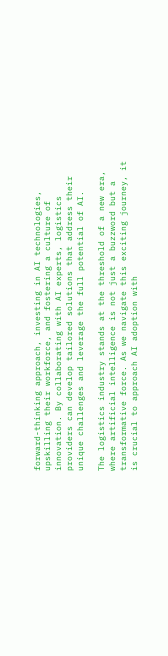forward-thinking approach, investing in AI technologies, upskilling their workforce, and fostering a culture of innovation. By collaborating with AI experts, logistics providers can develop tailored solutions that address their unique challenges and leverage the full potential of AI.

The logistics industry stands at the threshold of a new era, where artificial intelligence is not just a buzzword but a transformative force. As we navigate this exciting journey, it is crucial to approach AI adoption with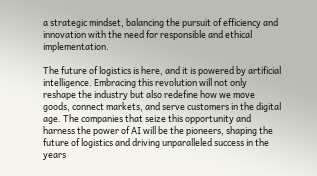a strategic mindset, balancing the pursuit of efficiency and innovation with the need for responsible and ethical implementation.

The future of logistics is here, and it is powered by artificial intelligence. Embracing this revolution will not only reshape the industry but also redefine how we move goods, connect markets, and serve customers in the digital age. The companies that seize this opportunity and harness the power of AI will be the pioneers, shaping the future of logistics and driving unparalleled success in the years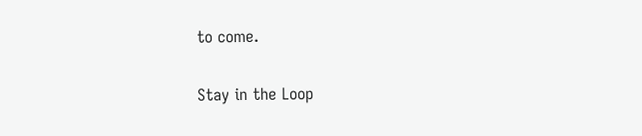to come.

Stay in the Loop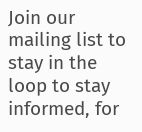Join our mailing list to stay in the loop to stay informed, for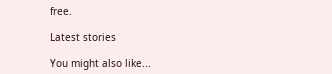free.

Latest stories

You might also like...